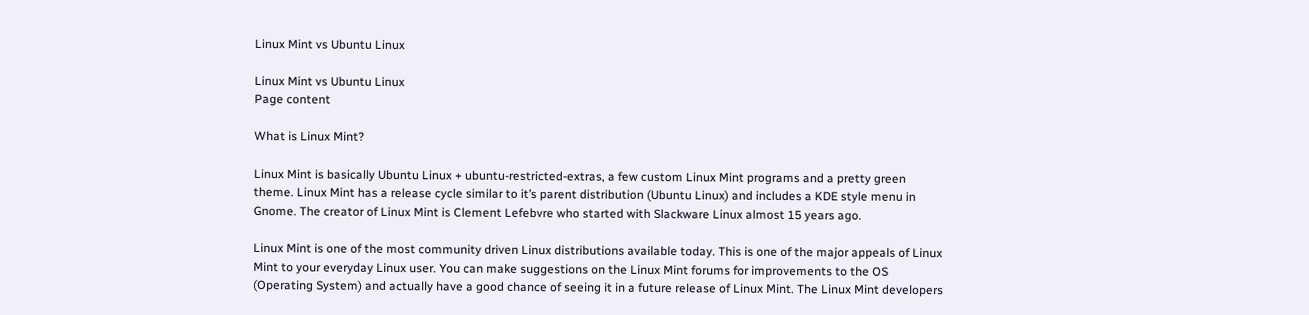Linux Mint vs Ubuntu Linux

Linux Mint vs Ubuntu Linux
Page content

What is Linux Mint?

Linux Mint is basically Ubuntu Linux + ubuntu-restricted-extras, a few custom Linux Mint programs and a pretty green theme. Linux Mint has a release cycle similar to it’s parent distribution (Ubuntu Linux) and includes a KDE style menu in Gnome. The creator of Linux Mint is Clement Lefebvre who started with Slackware Linux almost 15 years ago.

Linux Mint is one of the most community driven Linux distributions available today. This is one of the major appeals of Linux Mint to your everyday Linux user. You can make suggestions on the Linux Mint forums for improvements to the OS (Operating System) and actually have a good chance of seeing it in a future release of Linux Mint. The Linux Mint developers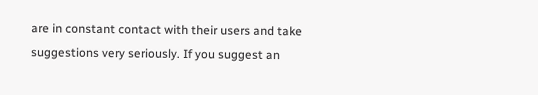are in constant contact with their users and take suggestions very seriously. If you suggest an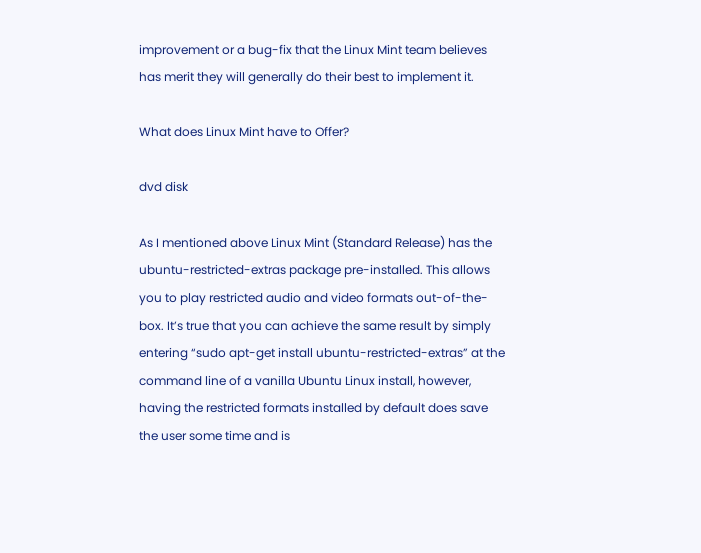improvement or a bug-fix that the Linux Mint team believes has merit they will generally do their best to implement it.

What does Linux Mint have to Offer?

dvd disk

As I mentioned above Linux Mint (Standard Release) has the ubuntu-restricted-extras package pre-installed. This allows you to play restricted audio and video formats out-of-the-box. It’s true that you can achieve the same result by simply entering “sudo apt-get install ubuntu-restricted-extras” at the command line of a vanilla Ubuntu Linux install, however, having the restricted formats installed by default does save the user some time and is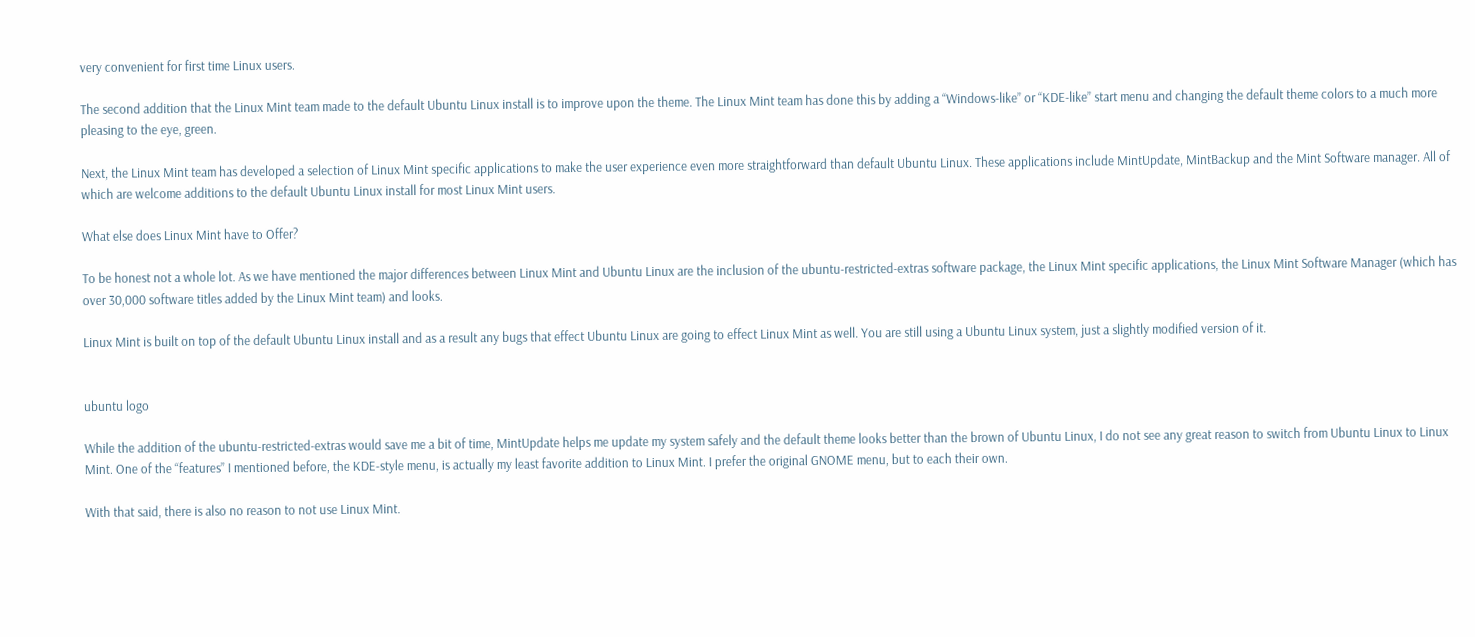very convenient for first time Linux users.

The second addition that the Linux Mint team made to the default Ubuntu Linux install is to improve upon the theme. The Linux Mint team has done this by adding a “Windows-like” or “KDE-like” start menu and changing the default theme colors to a much more pleasing to the eye, green.

Next, the Linux Mint team has developed a selection of Linux Mint specific applications to make the user experience even more straightforward than default Ubuntu Linux. These applications include MintUpdate, MintBackup and the Mint Software manager. All of which are welcome additions to the default Ubuntu Linux install for most Linux Mint users.

What else does Linux Mint have to Offer?

To be honest not a whole lot. As we have mentioned the major differences between Linux Mint and Ubuntu Linux are the inclusion of the ubuntu-restricted-extras software package, the Linux Mint specific applications, the Linux Mint Software Manager (which has over 30,000 software titles added by the Linux Mint team) and looks.

Linux Mint is built on top of the default Ubuntu Linux install and as a result any bugs that effect Ubuntu Linux are going to effect Linux Mint as well. You are still using a Ubuntu Linux system, just a slightly modified version of it.


ubuntu logo

While the addition of the ubuntu-restricted-extras would save me a bit of time, MintUpdate helps me update my system safely and the default theme looks better than the brown of Ubuntu Linux, I do not see any great reason to switch from Ubuntu Linux to Linux Mint. One of the “features” I mentioned before, the KDE-style menu, is actually my least favorite addition to Linux Mint. I prefer the original GNOME menu, but to each their own.

With that said, there is also no reason to not use Linux Mint.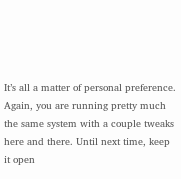It’s all a matter of personal preference. Again, you are running pretty much the same system with a couple tweaks here and there. Until next time, keep it open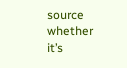source whether it’s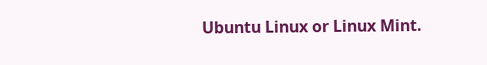Ubuntu Linux or Linux Mint.